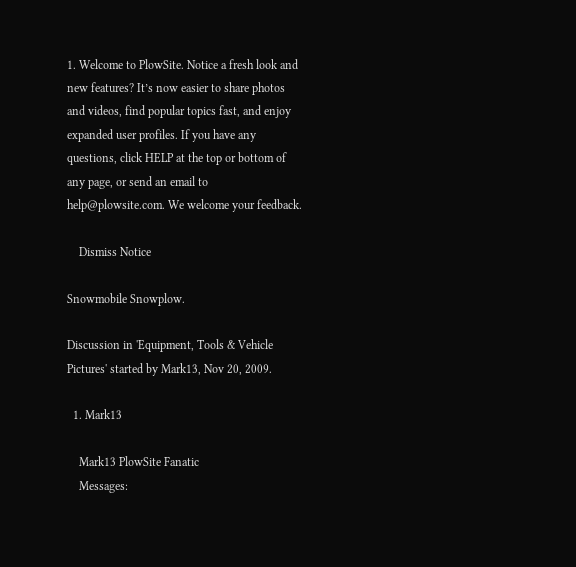1. Welcome to PlowSite. Notice a fresh look and new features? It’s now easier to share photos and videos, find popular topics fast, and enjoy expanded user profiles. If you have any questions, click HELP at the top or bottom of any page, or send an email to help@plowsite.com. We welcome your feedback.

    Dismiss Notice

Snowmobile Snowplow.

Discussion in 'Equipment, Tools & Vehicle Pictures' started by Mark13, Nov 20, 2009.

  1. Mark13

    Mark13 PlowSite Fanatic
    Messages: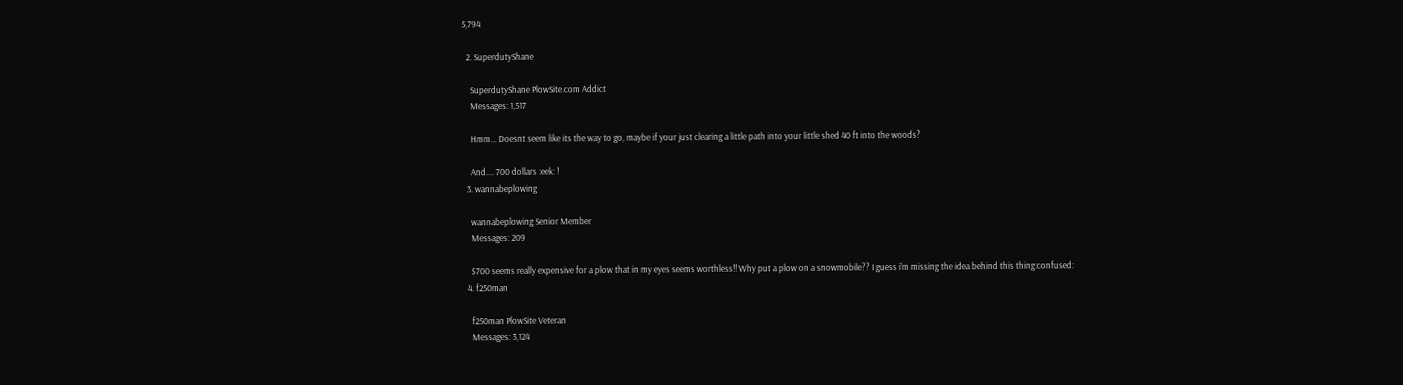5,794

  2. SuperdutyShane

    SuperdutyShane PlowSite.com Addict
    Messages: 1,517

    Hmm... Doesnt seem like its the way to go, maybe if your just clearing a little path into your little shed 40 ft into the woods?

    And.... 700 dollars :eek: !
  3. wannabeplowing

    wannabeplowing Senior Member
    Messages: 209

    $700 seems really expensive for a plow that in my eyes seems worthless!! Why put a plow on a snowmobile?? I guess i'm missing the idea behind this thing:confused:
  4. f250man

    f250man PlowSite Veteran
    Messages: 3,124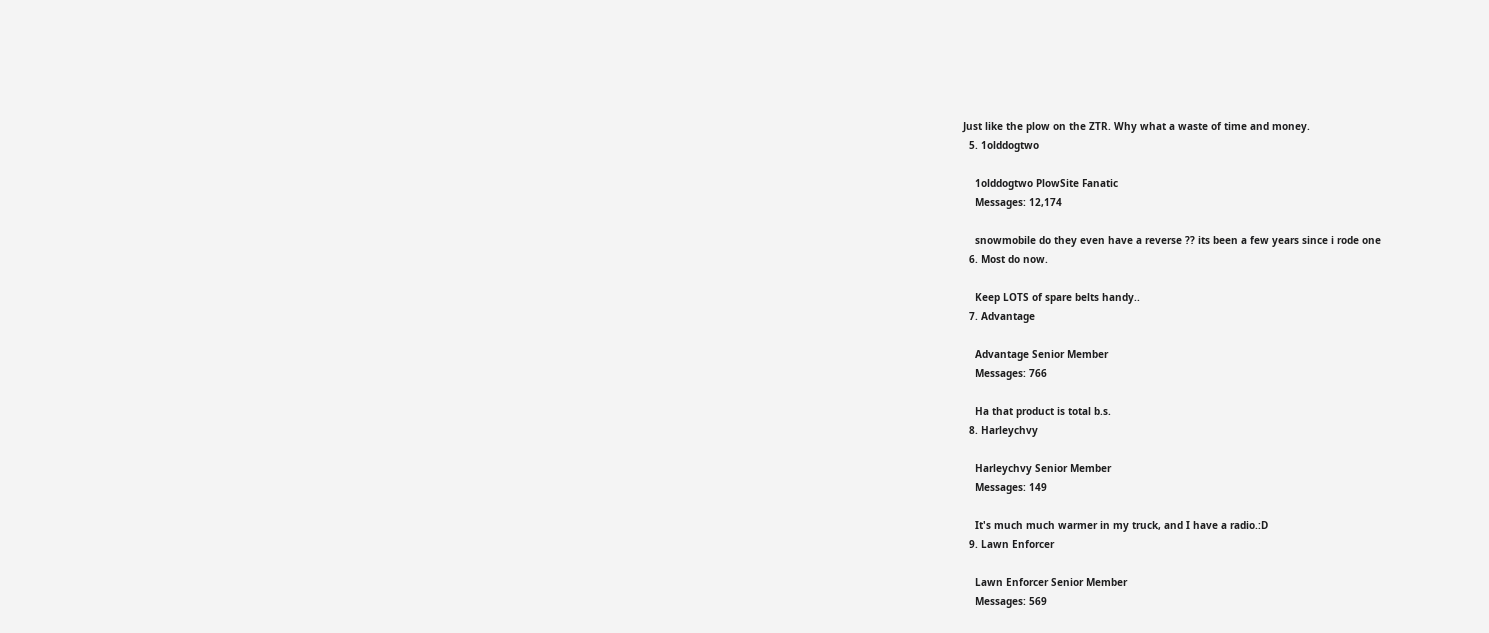Just like the plow on the ZTR. Why what a waste of time and money.
  5. 1olddogtwo

    1olddogtwo PlowSite Fanatic
    Messages: 12,174

    snowmobile do they even have a reverse ?? its been a few years since i rode one
  6. Most do now.

    Keep LOTS of spare belts handy..
  7. Advantage

    Advantage Senior Member
    Messages: 766

    Ha that product is total b.s.
  8. Harleychvy

    Harleychvy Senior Member
    Messages: 149

    It's much much warmer in my truck, and I have a radio.:D
  9. Lawn Enforcer

    Lawn Enforcer Senior Member
    Messages: 569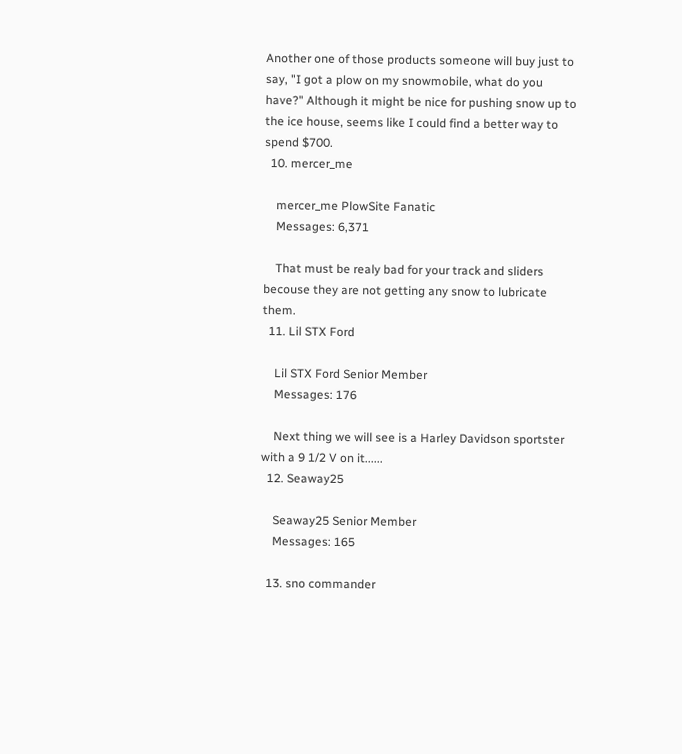Another one of those products someone will buy just to say, "I got a plow on my snowmobile, what do you have?" Although it might be nice for pushing snow up to the ice house, seems like I could find a better way to spend $700.
  10. mercer_me

    mercer_me PlowSite Fanatic
    Messages: 6,371

    That must be realy bad for your track and sliders becouse they are not getting any snow to lubricate them.
  11. Lil STX Ford

    Lil STX Ford Senior Member
    Messages: 176

    Next thing we will see is a Harley Davidson sportster with a 9 1/2 V on it......
  12. Seaway25

    Seaway25 Senior Member
    Messages: 165

  13. sno commander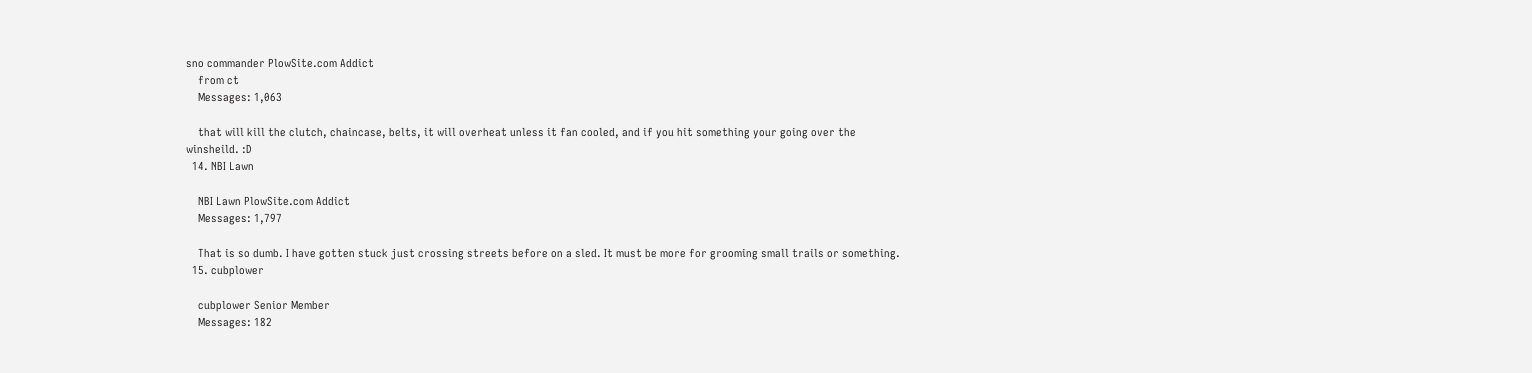sno commander PlowSite.com Addict
    from ct
    Messages: 1,063

    that will kill the clutch, chaincase, belts, it will overheat unless it fan cooled, and if you hit something your going over the winsheild. :D
  14. NBI Lawn

    NBI Lawn PlowSite.com Addict
    Messages: 1,797

    That is so dumb. I have gotten stuck just crossing streets before on a sled. It must be more for grooming small trails or something.
  15. cubplower

    cubplower Senior Member
    Messages: 182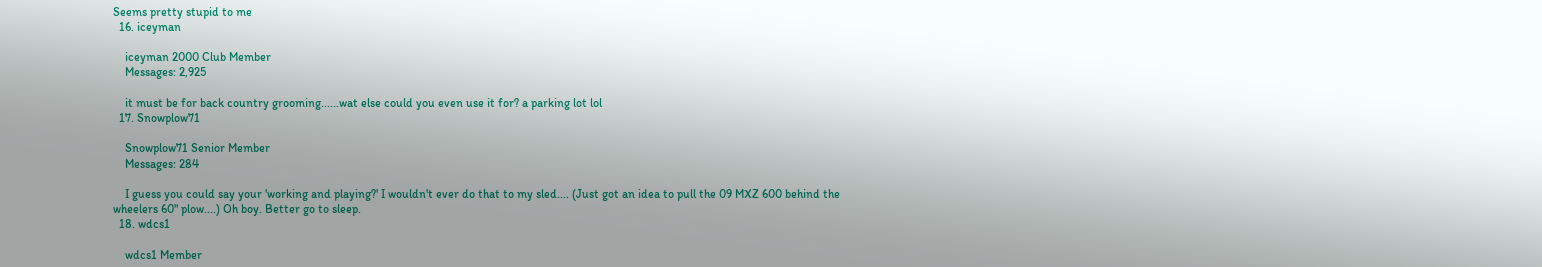Seems pretty stupid to me
  16. iceyman

    iceyman 2000 Club Member
    Messages: 2,925

    it must be for back country grooming......wat else could you even use it for? a parking lot lol
  17. Snowplow71

    Snowplow71 Senior Member
    Messages: 284

    I guess you could say your 'working and playing?' I wouldn't ever do that to my sled.... (Just got an idea to pull the 09 MXZ 600 behind the wheelers 60" plow....) Oh boy. Better go to sleep.
  18. wdcs1

    wdcs1 Member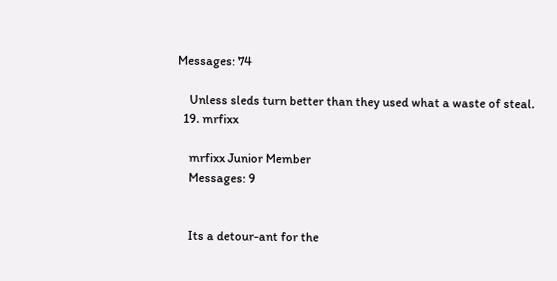Messages: 74

    Unless sleds turn better than they used what a waste of steal.
  19. mrfixx

    mrfixx Junior Member
    Messages: 9


    Its a detour-ant for the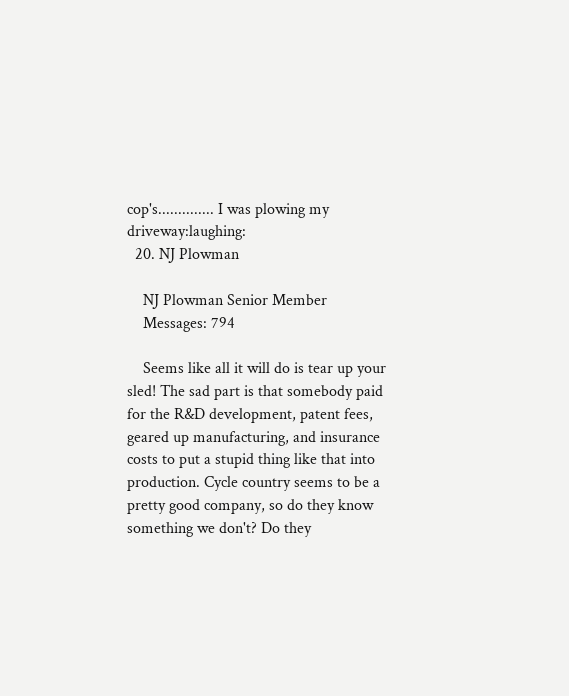cop's.............. I was plowing my driveway:laughing:
  20. NJ Plowman

    NJ Plowman Senior Member
    Messages: 794

    Seems like all it will do is tear up your sled! The sad part is that somebody paid for the R&D development, patent fees, geared up manufacturing, and insurance costs to put a stupid thing like that into production. Cycle country seems to be a pretty good company, so do they know something we don't? Do they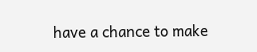have a chance to make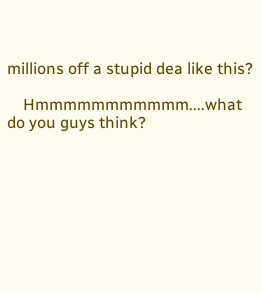millions off a stupid dea like this?

    Hmmmmmmmmmmm....what do you guys think?